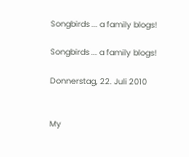Songbirds ... a family blogs!

Songbirds ... a family blogs!

Donnerstag, 22. Juli 2010


My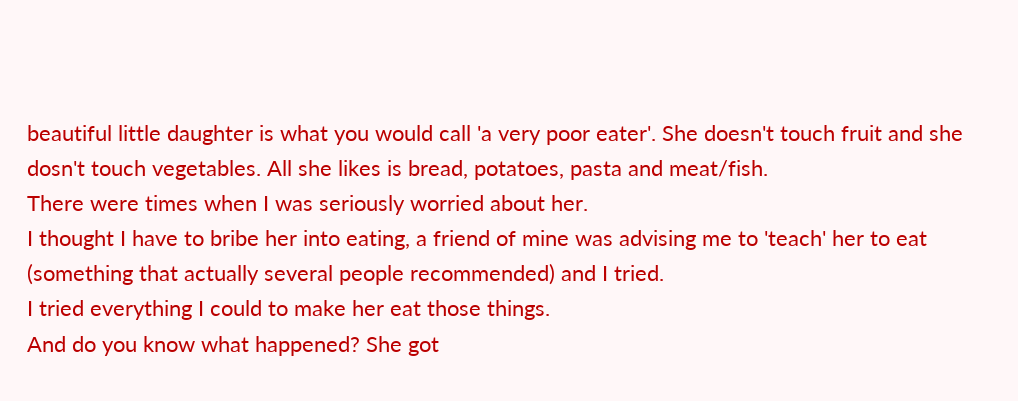beautiful little daughter is what you would call 'a very poor eater'. She doesn't touch fruit and she dosn't touch vegetables. All she likes is bread, potatoes, pasta and meat/fish.
There were times when I was seriously worried about her.
I thought I have to bribe her into eating, a friend of mine was advising me to 'teach' her to eat (something that actually several people recommended) and I tried.
I tried everything I could to make her eat those things.
And do you know what happened? She got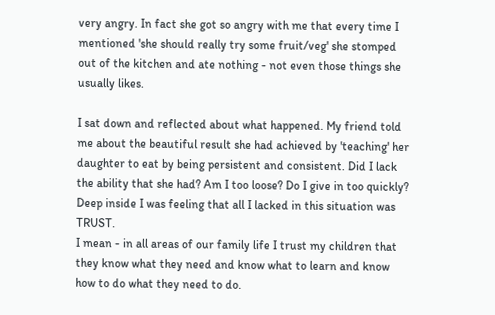very angry. In fact she got so angry with me that every time I mentioned 'she should really try some fruit/veg' she stomped out of the kitchen and ate nothing - not even those things she usually likes.

I sat down and reflected about what happened. My friend told me about the beautiful result she had achieved by 'teaching' her daughter to eat by being persistent and consistent. Did I lack the ability that she had? Am I too loose? Do I give in too quickly?
Deep inside I was feeling that all I lacked in this situation was TRUST.
I mean - in all areas of our family life I trust my children that they know what they need and know what to learn and know how to do what they need to do.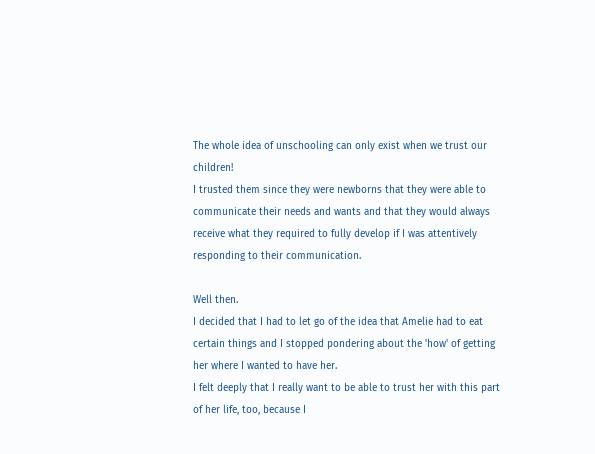The whole idea of unschooling can only exist when we trust our children!
I trusted them since they were newborns that they were able to communicate their needs and wants and that they would always receive what they required to fully develop if I was attentively responding to their communication.

Well then.
I decided that I had to let go of the idea that Amelie had to eat certain things and I stopped pondering about the 'how' of getting her where I wanted to have her.
I felt deeply that I really want to be able to trust her with this part of her life, too, because I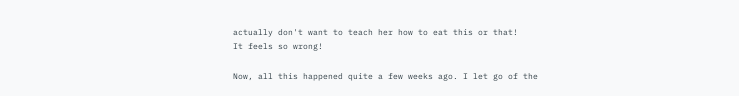actually don't want to teach her how to eat this or that!
It feels so wrong!

Now, all this happened quite a few weeks ago. I let go of the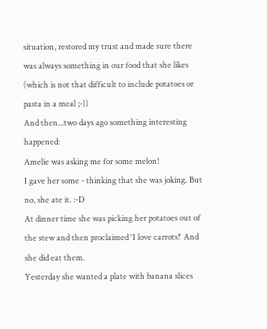situation, restored my trust and made sure there was always something in our food that she likes (which is not that difficult to include potatoes or pasta in a meal ;-))
And then...two days ago something interesting happened:
Amelie was asking me for some melon!
I gave her some - thinking that she was joking. But no, she ate it. :-D
At dinner time she was picking her potatoes out of the stew and then proclaimed 'I love carrots!' And she did eat them.
Yesterday she wanted a plate with banana slices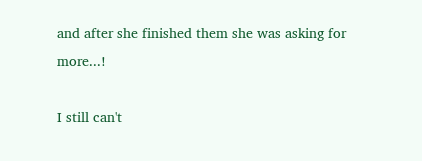and after she finished them she was asking for more...!

I still can't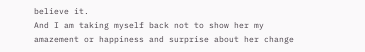believe it.
And I am taking myself back not to show her my amazement or happiness and surprise about her change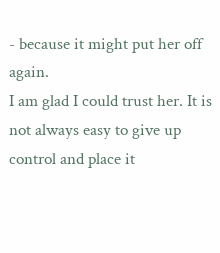- because it might put her off again.
I am glad I could trust her. It is not always easy to give up control and place it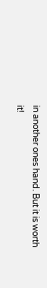in another ones hand. But it is worth it!